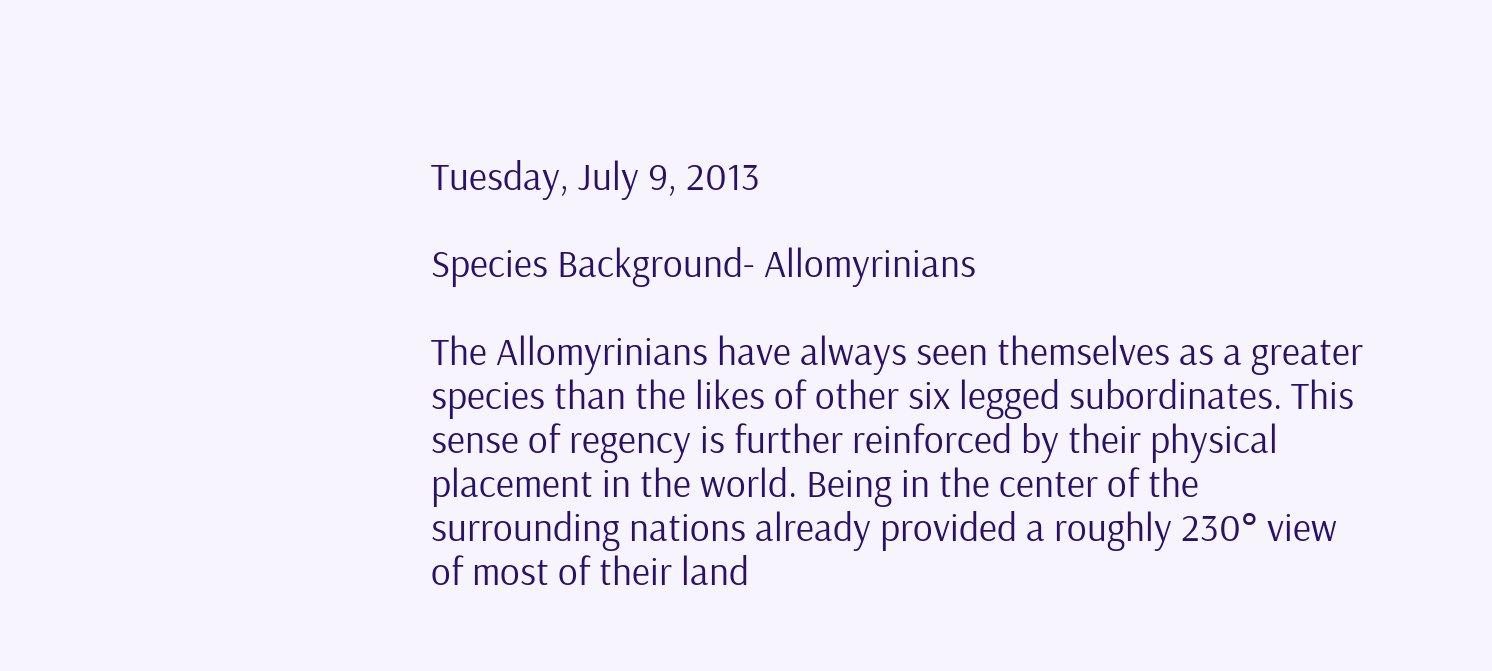Tuesday, July 9, 2013

Species Background- Allomyrinians

The Allomyrinians have always seen themselves as a greater species than the likes of other six legged subordinates. This sense of regency is further reinforced by their physical placement in the world. Being in the center of the surrounding nations already provided a roughly 230° view of most of their land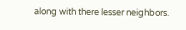along with there lesser neighbors.